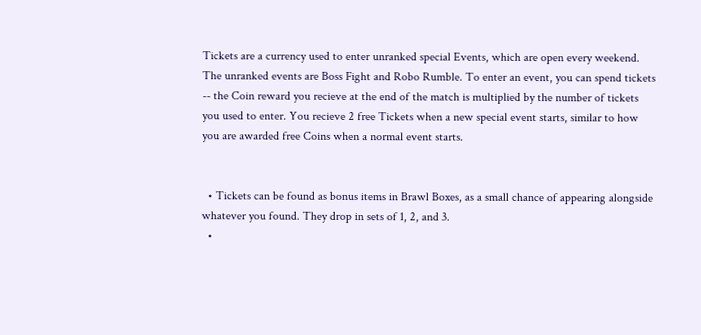Tickets are a currency used to enter unranked special Events, which are open every weekend. The unranked events are Boss Fight and Robo Rumble. To enter an event, you can spend tickets -- the Coin reward you recieve at the end of the match is multiplied by the number of tickets you used to enter. You recieve 2 free Tickets when a new special event starts, similar to how you are awarded free Coins when a normal event starts.


  • Tickets can be found as bonus items in Brawl Boxes, as a small chance of appearing alongside whatever you found. They drop in sets of 1, 2, and 3.
  •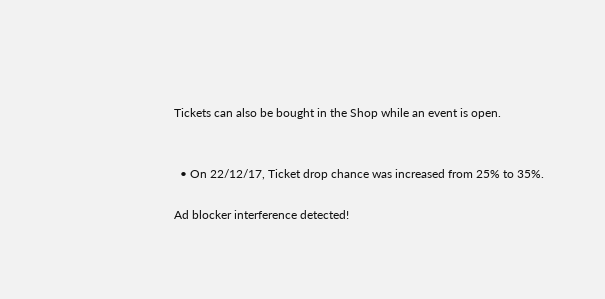Tickets can also be bought in the Shop while an event is open.


  • On 22/12/17, Ticket drop chance was increased from 25% to 35%.

Ad blocker interference detected!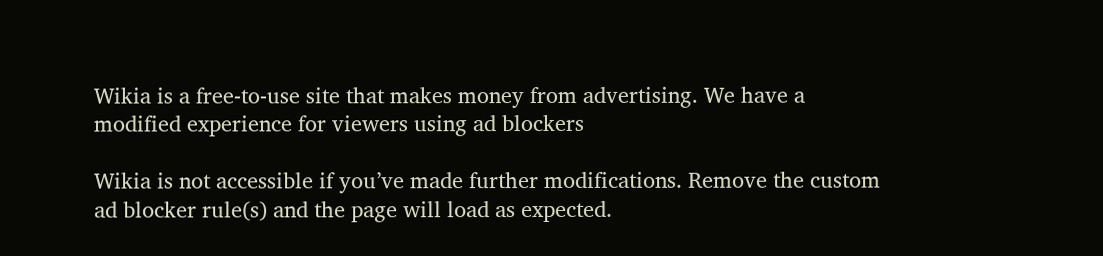Wikia is a free-to-use site that makes money from advertising. We have a modified experience for viewers using ad blockers

Wikia is not accessible if you’ve made further modifications. Remove the custom ad blocker rule(s) and the page will load as expected.